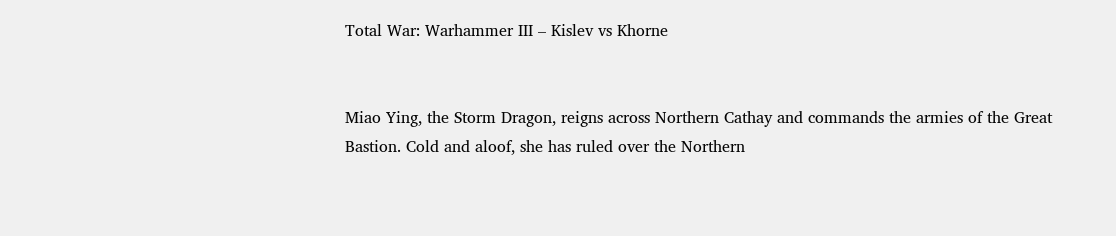Total War: Warhammer III – Kislev vs Khorne


Miao Ying, the Storm Dragon, reigns across Northern Cathay and commands the armies of the Great Bastion. Cold and aloof, she has ruled over the Northern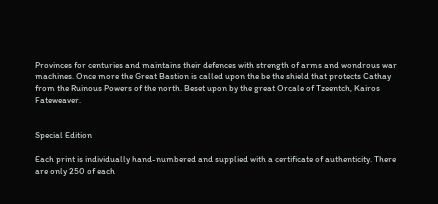Provinces for centuries and maintains their defences with strength of arms and wondrous war machines. Once more the Great Bastion is called upon the be the shield that protects Cathay from the Ruinous Powers of the north. Beset upon by the great Orcale of Tzeentch, Kairos Fateweaver.


Special Edition

Each print is individually hand-numbered and supplied with a certificate of authenticity. There are only 250 of each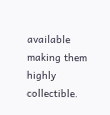available making them highly collectible.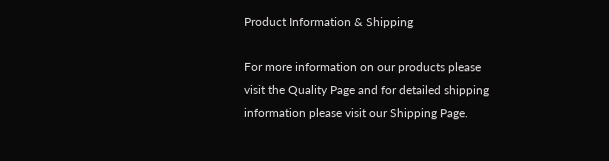Product Information & Shipping

For more information on our products please visit the Quality Page and for detailed shipping information please visit our Shipping Page.